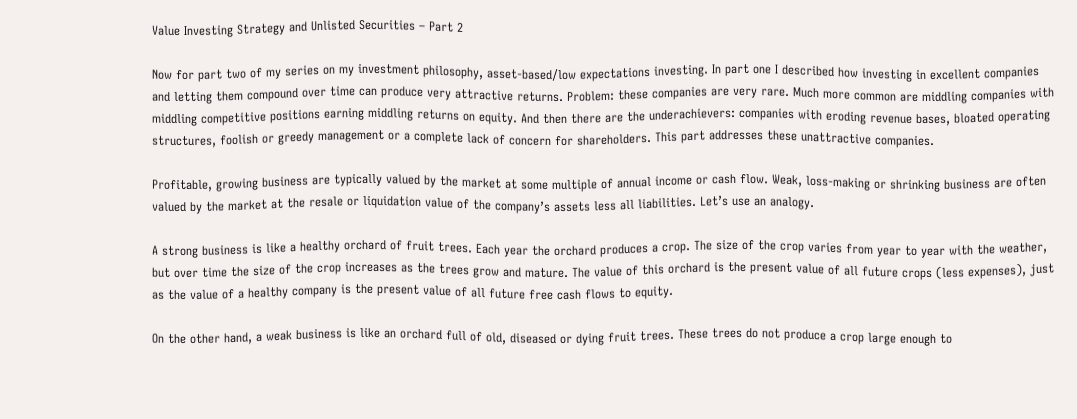Value Investing Strategy and Unlisted Securities – Part 2

Now for part two of my series on my investment philosophy, asset-based/low expectations investing. In part one I described how investing in excellent companies and letting them compound over time can produce very attractive returns. Problem: these companies are very rare. Much more common are middling companies with middling competitive positions earning middling returns on equity. And then there are the underachievers: companies with eroding revenue bases, bloated operating structures, foolish or greedy management or a complete lack of concern for shareholders. This part addresses these unattractive companies.

Profitable, growing business are typically valued by the market at some multiple of annual income or cash flow. Weak, loss-making or shrinking business are often valued by the market at the resale or liquidation value of the company’s assets less all liabilities. Let’s use an analogy.

A strong business is like a healthy orchard of fruit trees. Each year the orchard produces a crop. The size of the crop varies from year to year with the weather, but over time the size of the crop increases as the trees grow and mature. The value of this orchard is the present value of all future crops (less expenses), just as the value of a healthy company is the present value of all future free cash flows to equity.

On the other hand, a weak business is like an orchard full of old, diseased or dying fruit trees. These trees do not produce a crop large enough to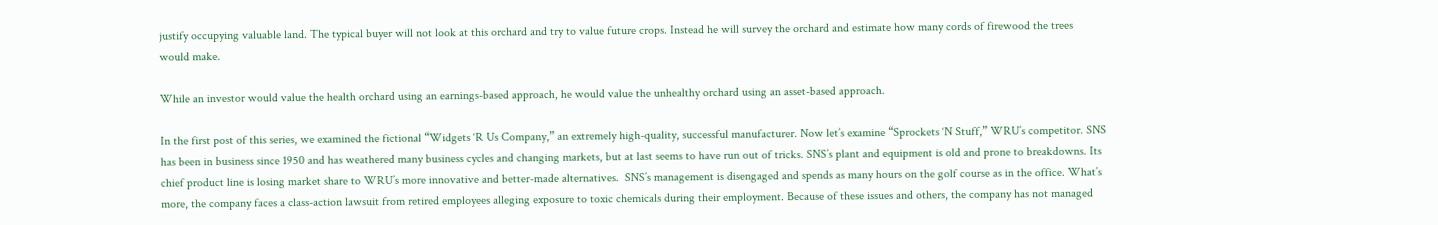justify occupying valuable land. The typical buyer will not look at this orchard and try to value future crops. Instead he will survey the orchard and estimate how many cords of firewood the trees would make.

While an investor would value the health orchard using an earnings-based approach, he would value the unhealthy orchard using an asset-based approach.

In the first post of this series, we examined the fictional “Widgets ‘R Us Company,” an extremely high-quality, successful manufacturer. Now let’s examine “Sprockets ‘N Stuff,” WRU’s competitor. SNS has been in business since 1950 and has weathered many business cycles and changing markets, but at last seems to have run out of tricks. SNS’s plant and equipment is old and prone to breakdowns. Its chief product line is losing market share to WRU’s more innovative and better-made alternatives.  SNS’s management is disengaged and spends as many hours on the golf course as in the office. What’s more, the company faces a class-action lawsuit from retired employees alleging exposure to toxic chemicals during their employment. Because of these issues and others, the company has not managed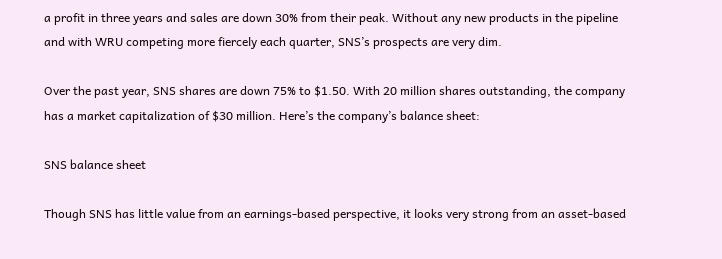a profit in three years and sales are down 30% from their peak. Without any new products in the pipeline and with WRU competing more fiercely each quarter, SNS’s prospects are very dim.

Over the past year, SNS shares are down 75% to $1.50. With 20 million shares outstanding, the company has a market capitalization of $30 million. Here’s the company’s balance sheet:

SNS balance sheet

Though SNS has little value from an earnings-based perspective, it looks very strong from an asset-based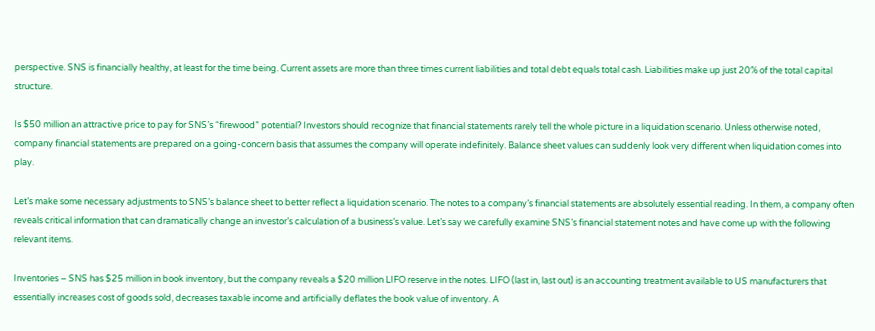perspective. SNS is financially healthy, at least for the time being. Current assets are more than three times current liabilities and total debt equals total cash. Liabilities make up just 20% of the total capital structure.

Is $50 million an attractive price to pay for SNS’s “firewood” potential? Investors should recognize that financial statements rarely tell the whole picture in a liquidation scenario. Unless otherwise noted, company financial statements are prepared on a going-concern basis that assumes the company will operate indefinitely. Balance sheet values can suddenly look very different when liquidation comes into play.

Let’s make some necessary adjustments to SNS’s balance sheet to better reflect a liquidation scenario. The notes to a company’s financial statements are absolutely essential reading. In them, a company often reveals critical information that can dramatically change an investor’s calculation of a business’s value. Let’s say we carefully examine SNS’s financial statement notes and have come up with the following relevant items.

Inventories – SNS has $25 million in book inventory, but the company reveals a $20 million LIFO reserve in the notes. LIFO (last in, last out) is an accounting treatment available to US manufacturers that essentially increases cost of goods sold, decreases taxable income and artificially deflates the book value of inventory. A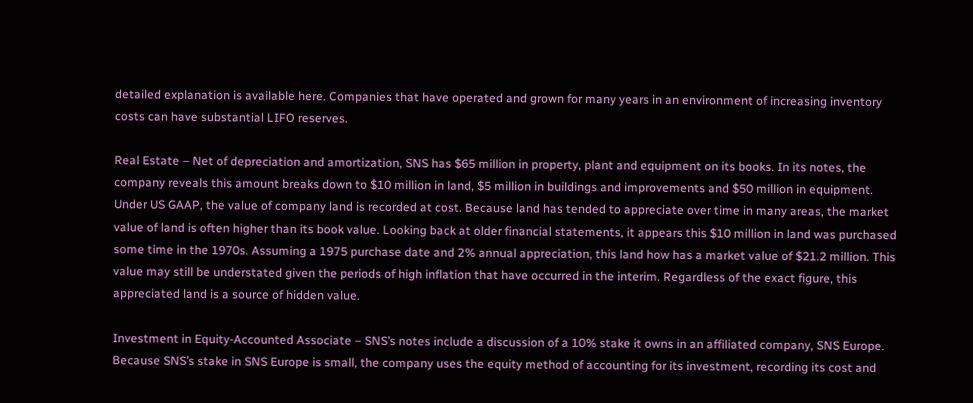detailed explanation is available here. Companies that have operated and grown for many years in an environment of increasing inventory costs can have substantial LIFO reserves.

Real Estate – Net of depreciation and amortization, SNS has $65 million in property, plant and equipment on its books. In its notes, the company reveals this amount breaks down to $10 million in land, $5 million in buildings and improvements and $50 million in equipment. Under US GAAP, the value of company land is recorded at cost. Because land has tended to appreciate over time in many areas, the market value of land is often higher than its book value. Looking back at older financial statements, it appears this $10 million in land was purchased some time in the 1970s. Assuming a 1975 purchase date and 2% annual appreciation, this land how has a market value of $21.2 million. This value may still be understated given the periods of high inflation that have occurred in the interim. Regardless of the exact figure, this appreciated land is a source of hidden value.

Investment in Equity-Accounted Associate – SNS’s notes include a discussion of a 10% stake it owns in an affiliated company, SNS Europe. Because SNS’s stake in SNS Europe is small, the company uses the equity method of accounting for its investment, recording its cost and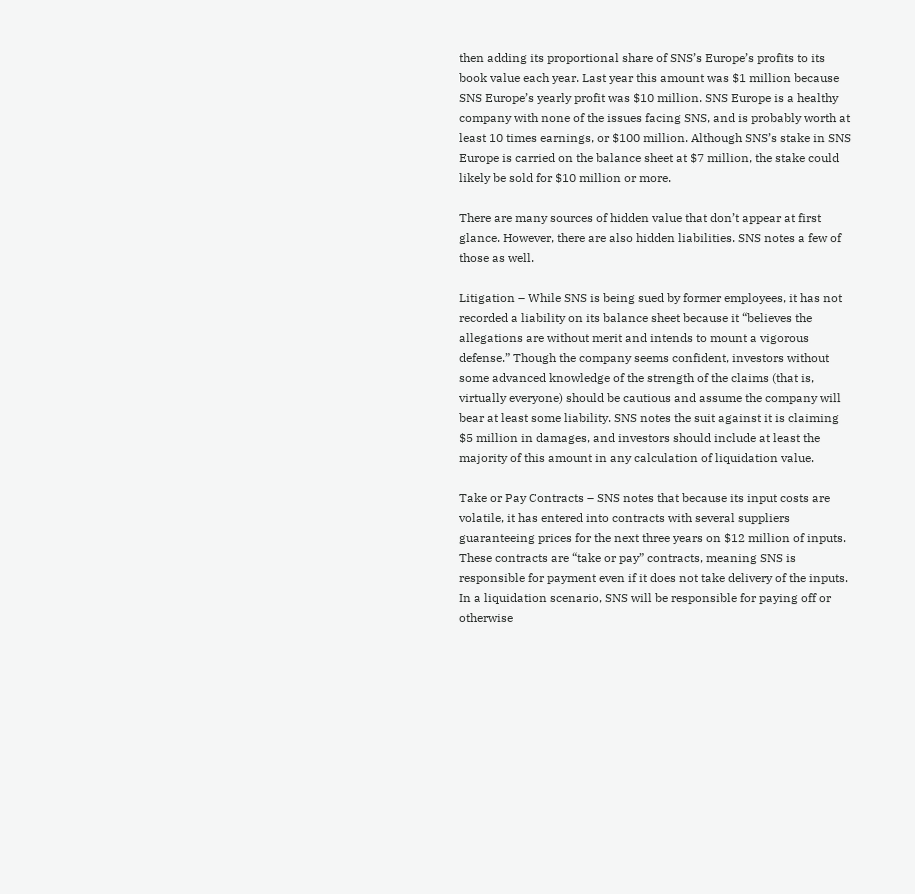then adding its proportional share of SNS’s Europe’s profits to its book value each year. Last year this amount was $1 million because SNS Europe’s yearly profit was $10 million. SNS Europe is a healthy company with none of the issues facing SNS, and is probably worth at least 10 times earnings, or $100 million. Although SNS’s stake in SNS Europe is carried on the balance sheet at $7 million, the stake could likely be sold for $10 million or more.

There are many sources of hidden value that don’t appear at first glance. However, there are also hidden liabilities. SNS notes a few of those as well.

Litigation – While SNS is being sued by former employees, it has not recorded a liability on its balance sheet because it “believes the allegations are without merit and intends to mount a vigorous defense.” Though the company seems confident, investors without some advanced knowledge of the strength of the claims (that is, virtually everyone) should be cautious and assume the company will bear at least some liability. SNS notes the suit against it is claiming $5 million in damages, and investors should include at least the majority of this amount in any calculation of liquidation value.

Take or Pay Contracts – SNS notes that because its input costs are volatile, it has entered into contracts with several suppliers guaranteeing prices for the next three years on $12 million of inputs. These contracts are “take or pay” contracts, meaning SNS is responsible for payment even if it does not take delivery of the inputs. In a liquidation scenario, SNS will be responsible for paying off or otherwise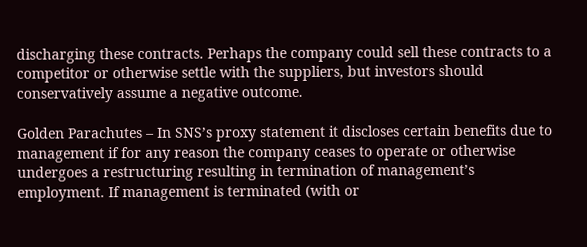discharging these contracts. Perhaps the company could sell these contracts to a competitor or otherwise settle with the suppliers, but investors should conservatively assume a negative outcome.

Golden Parachutes – In SNS’s proxy statement it discloses certain benefits due to management if for any reason the company ceases to operate or otherwise undergoes a restructuring resulting in termination of management’s employment. If management is terminated (with or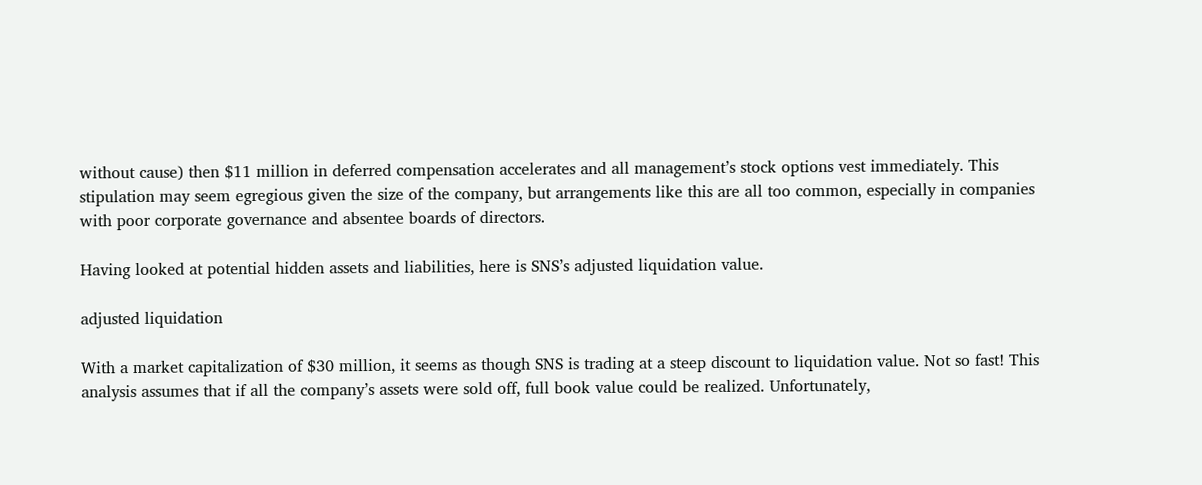without cause) then $11 million in deferred compensation accelerates and all management’s stock options vest immediately. This stipulation may seem egregious given the size of the company, but arrangements like this are all too common, especially in companies with poor corporate governance and absentee boards of directors.

Having looked at potential hidden assets and liabilities, here is SNS’s adjusted liquidation value.

adjusted liquidation

With a market capitalization of $30 million, it seems as though SNS is trading at a steep discount to liquidation value. Not so fast! This analysis assumes that if all the company’s assets were sold off, full book value could be realized. Unfortunately,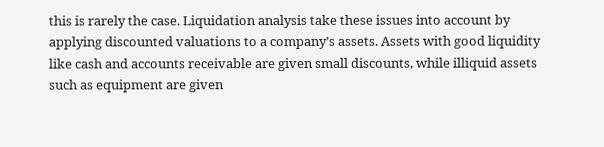this is rarely the case. Liquidation analysis take these issues into account by applying discounted valuations to a company’s assets. Assets with good liquidity like cash and accounts receivable are given small discounts, while illiquid assets such as equipment are given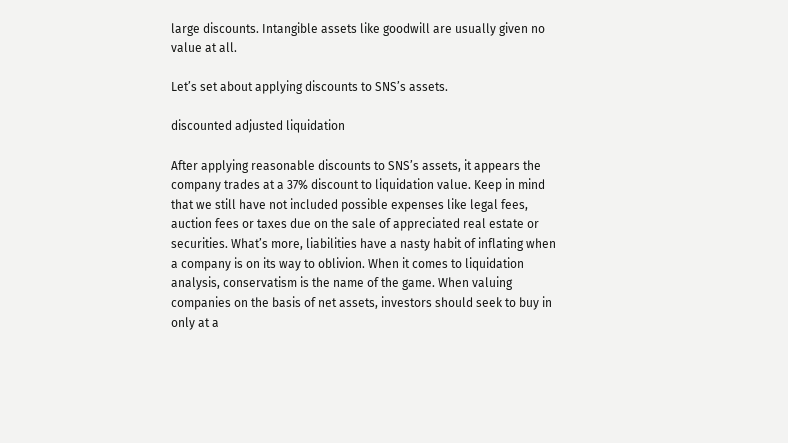large discounts. Intangible assets like goodwill are usually given no value at all.

Let’s set about applying discounts to SNS’s assets.

discounted adjusted liquidation

After applying reasonable discounts to SNS’s assets, it appears the company trades at a 37% discount to liquidation value. Keep in mind that we still have not included possible expenses like legal fees, auction fees or taxes due on the sale of appreciated real estate or securities. What’s more, liabilities have a nasty habit of inflating when a company is on its way to oblivion. When it comes to liquidation analysis, conservatism is the name of the game. When valuing companies on the basis of net assets, investors should seek to buy in only at a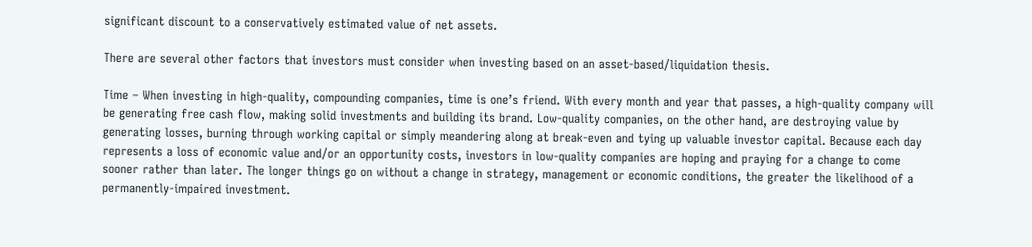significant discount to a conservatively estimated value of net assets.

There are several other factors that investors must consider when investing based on an asset-based/liquidation thesis.

Time – When investing in high-quality, compounding companies, time is one’s friend. With every month and year that passes, a high-quality company will be generating free cash flow, making solid investments and building its brand. Low-quality companies, on the other hand, are destroying value by generating losses, burning through working capital or simply meandering along at break-even and tying up valuable investor capital. Because each day represents a loss of economic value and/or an opportunity costs, investors in low-quality companies are hoping and praying for a change to come sooner rather than later. The longer things go on without a change in strategy, management or economic conditions, the greater the likelihood of a permanently-impaired investment.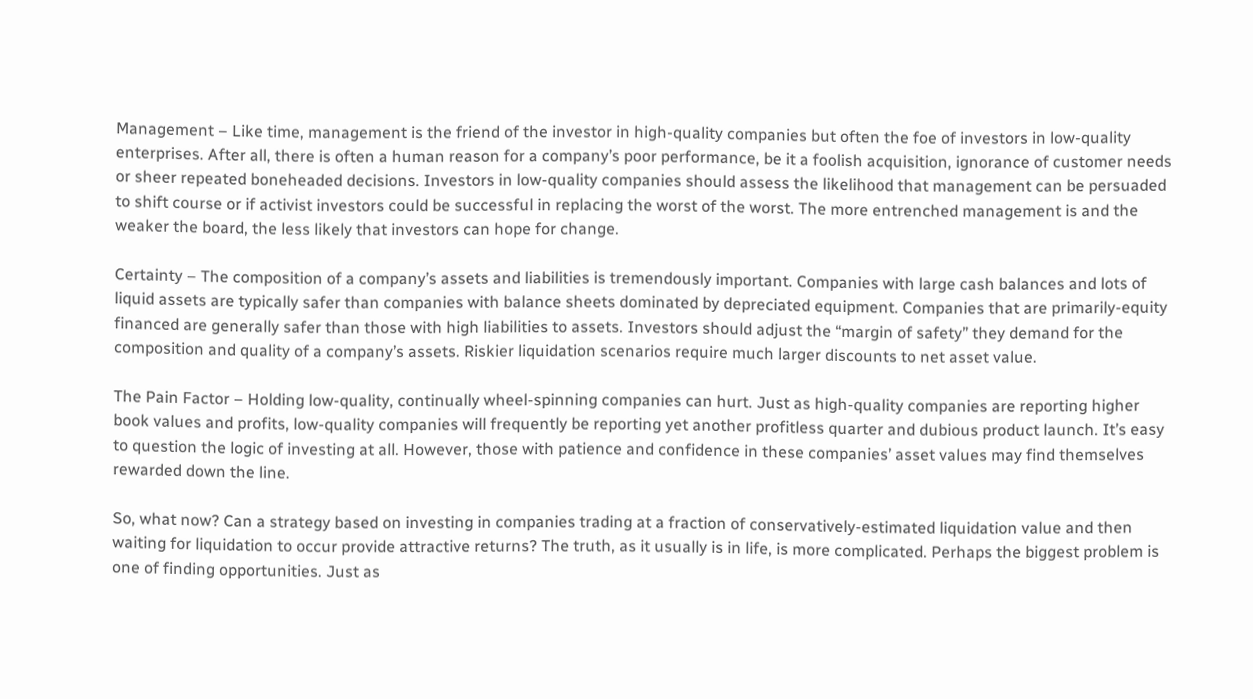Management – Like time, management is the friend of the investor in high-quality companies but often the foe of investors in low-quality enterprises. After all, there is often a human reason for a company’s poor performance, be it a foolish acquisition, ignorance of customer needs or sheer repeated boneheaded decisions. Investors in low-quality companies should assess the likelihood that management can be persuaded to shift course or if activist investors could be successful in replacing the worst of the worst. The more entrenched management is and the weaker the board, the less likely that investors can hope for change.

Certainty – The composition of a company’s assets and liabilities is tremendously important. Companies with large cash balances and lots of liquid assets are typically safer than companies with balance sheets dominated by depreciated equipment. Companies that are primarily-equity financed are generally safer than those with high liabilities to assets. Investors should adjust the “margin of safety” they demand for the composition and quality of a company’s assets. Riskier liquidation scenarios require much larger discounts to net asset value.

The Pain Factor – Holding low-quality, continually wheel-spinning companies can hurt. Just as high-quality companies are reporting higher book values and profits, low-quality companies will frequently be reporting yet another profitless quarter and dubious product launch. It’s easy to question the logic of investing at all. However, those with patience and confidence in these companies’ asset values may find themselves rewarded down the line.

So, what now? Can a strategy based on investing in companies trading at a fraction of conservatively-estimated liquidation value and then waiting for liquidation to occur provide attractive returns? The truth, as it usually is in life, is more complicated. Perhaps the biggest problem is one of finding opportunities. Just as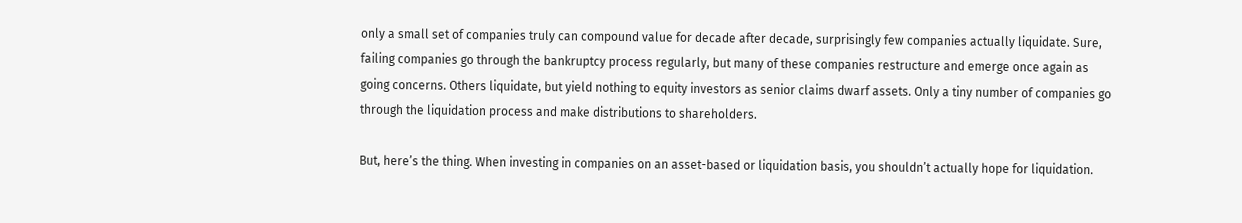only a small set of companies truly can compound value for decade after decade, surprisingly few companies actually liquidate. Sure, failing companies go through the bankruptcy process regularly, but many of these companies restructure and emerge once again as going concerns. Others liquidate, but yield nothing to equity investors as senior claims dwarf assets. Only a tiny number of companies go through the liquidation process and make distributions to shareholders.

But, here’s the thing. When investing in companies on an asset-based or liquidation basis, you shouldn’t actually hope for liquidation.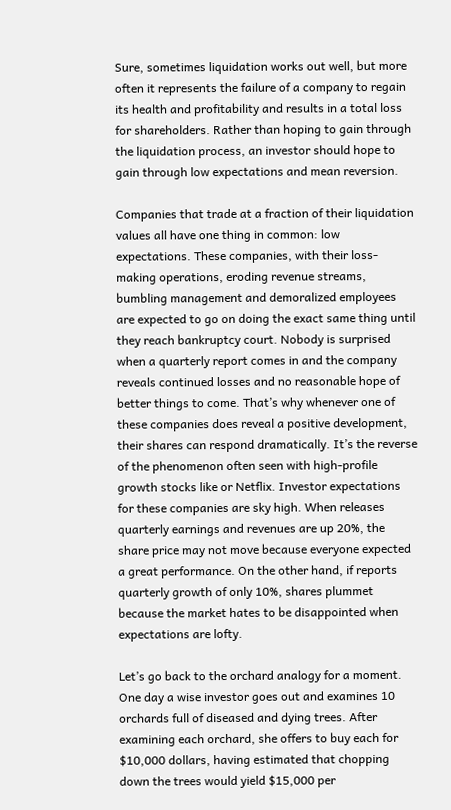Sure, sometimes liquidation works out well, but more often it represents the failure of a company to regain its health and profitability and results in a total loss for shareholders. Rather than hoping to gain through the liquidation process, an investor should hope to gain through low expectations and mean reversion.

Companies that trade at a fraction of their liquidation values all have one thing in common: low expectations. These companies, with their loss-making operations, eroding revenue streams, bumbling management and demoralized employees are expected to go on doing the exact same thing until they reach bankruptcy court. Nobody is surprised when a quarterly report comes in and the company reveals continued losses and no reasonable hope of better things to come. That’s why whenever one of these companies does reveal a positive development, their shares can respond dramatically. It’s the reverse of the phenomenon often seen with high-profile growth stocks like or Netflix. Investor expectations for these companies are sky high. When releases quarterly earnings and revenues are up 20%, the share price may not move because everyone expected a great performance. On the other hand, if reports quarterly growth of only 10%, shares plummet because the market hates to be disappointed when expectations are lofty.

Let’s go back to the orchard analogy for a moment. One day a wise investor goes out and examines 10 orchards full of diseased and dying trees. After examining each orchard, she offers to buy each for $10,000 dollars, having estimated that chopping down the trees would yield $15,000 per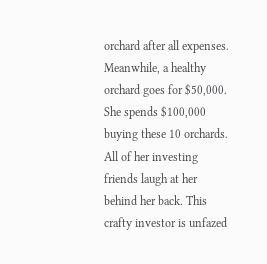orchard after all expenses. Meanwhile, a healthy orchard goes for $50,000. She spends $100,000 buying these 10 orchards. All of her investing friends laugh at her behind her back. This crafty investor is unfazed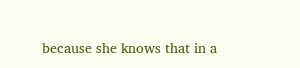because she knows that in a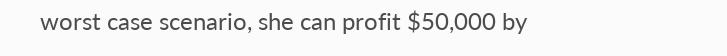worst case scenario, she can profit $50,000 by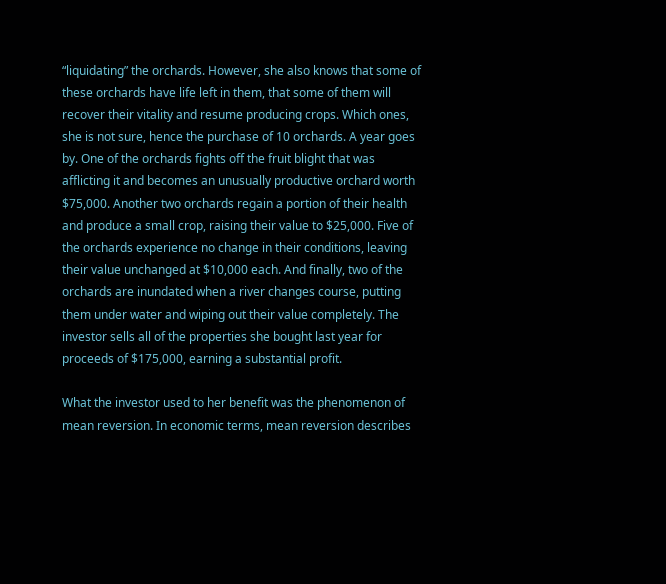“liquidating” the orchards. However, she also knows that some of these orchards have life left in them, that some of them will recover their vitality and resume producing crops. Which ones, she is not sure, hence the purchase of 10 orchards. A year goes by. One of the orchards fights off the fruit blight that was afflicting it and becomes an unusually productive orchard worth $75,000. Another two orchards regain a portion of their health and produce a small crop, raising their value to $25,000. Five of the orchards experience no change in their conditions, leaving their value unchanged at $10,000 each. And finally, two of the orchards are inundated when a river changes course, putting them under water and wiping out their value completely. The investor sells all of the properties she bought last year for proceeds of $175,000, earning a substantial profit.

What the investor used to her benefit was the phenomenon of mean reversion. In economic terms, mean reversion describes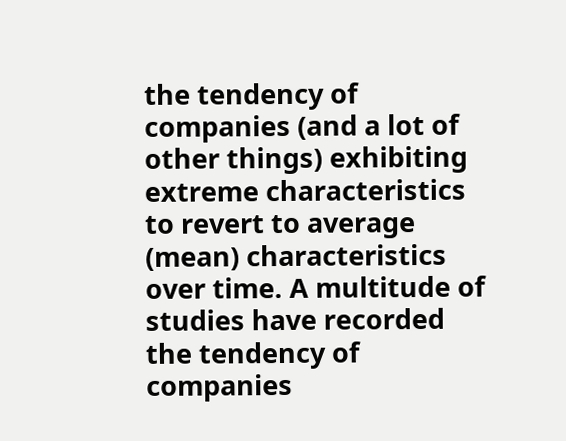the tendency of companies (and a lot of other things) exhibiting extreme characteristics to revert to average (mean) characteristics over time. A multitude of studies have recorded the tendency of companies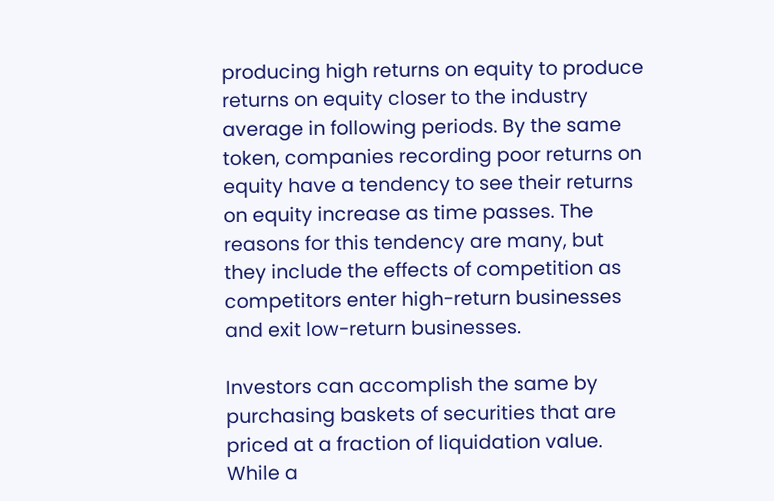producing high returns on equity to produce returns on equity closer to the industry average in following periods. By the same token, companies recording poor returns on equity have a tendency to see their returns on equity increase as time passes. The reasons for this tendency are many, but they include the effects of competition as competitors enter high-return businesses and exit low-return businesses.

Investors can accomplish the same by purchasing baskets of securities that are priced at a fraction of liquidation value. While a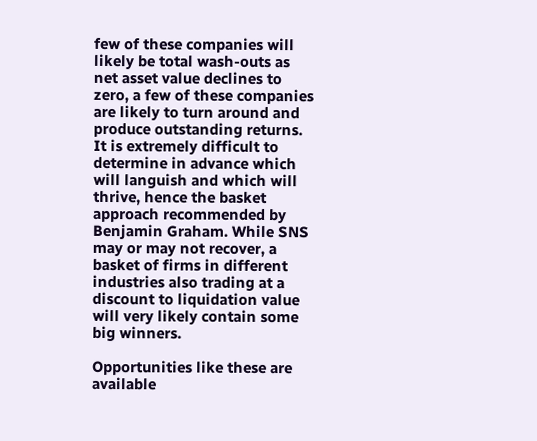few of these companies will likely be total wash-outs as net asset value declines to zero, a few of these companies are likely to turn around and produce outstanding returns. It is extremely difficult to determine in advance which will languish and which will thrive, hence the basket approach recommended by Benjamin Graham. While SNS may or may not recover, a basket of firms in different industries also trading at a discount to liquidation value will very likely contain some big winners.

Opportunities like these are available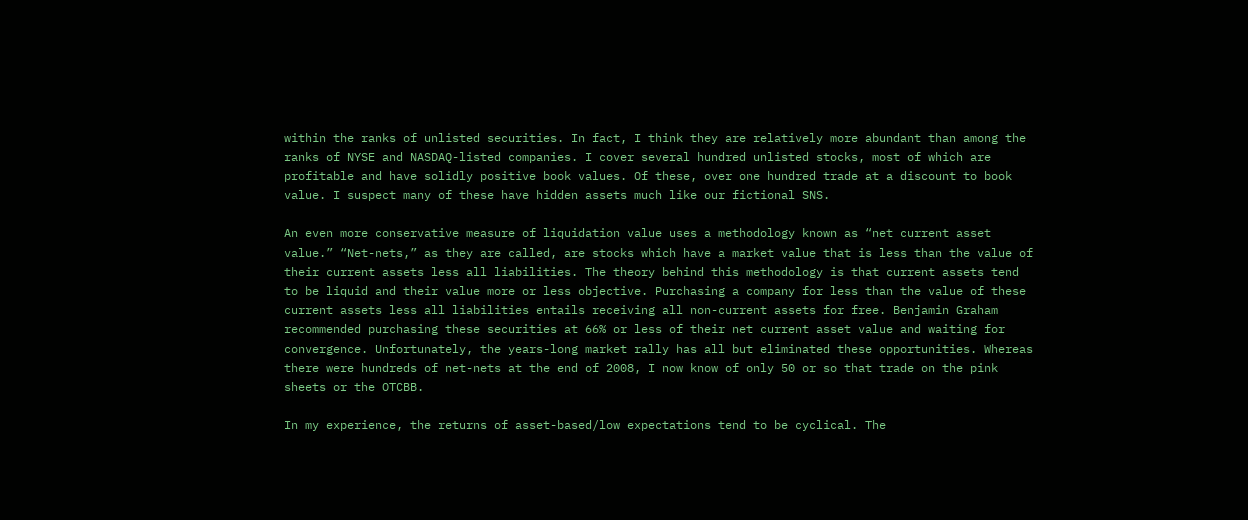within the ranks of unlisted securities. In fact, I think they are relatively more abundant than among the ranks of NYSE and NASDAQ-listed companies. I cover several hundred unlisted stocks, most of which are profitable and have solidly positive book values. Of these, over one hundred trade at a discount to book value. I suspect many of these have hidden assets much like our fictional SNS.

An even more conservative measure of liquidation value uses a methodology known as “net current asset value.” “Net-nets,” as they are called, are stocks which have a market value that is less than the value of their current assets less all liabilities. The theory behind this methodology is that current assets tend to be liquid and their value more or less objective. Purchasing a company for less than the value of these current assets less all liabilities entails receiving all non-current assets for free. Benjamin Graham recommended purchasing these securities at 66% or less of their net current asset value and waiting for convergence. Unfortunately, the years-long market rally has all but eliminated these opportunities. Whereas there were hundreds of net-nets at the end of 2008, I now know of only 50 or so that trade on the pink sheets or the OTCBB.

In my experience, the returns of asset-based/low expectations tend to be cyclical. The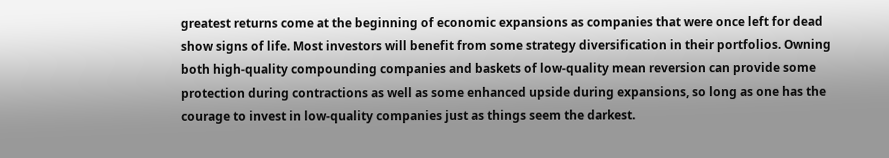greatest returns come at the beginning of economic expansions as companies that were once left for dead show signs of life. Most investors will benefit from some strategy diversification in their portfolios. Owning both high-quality compounding companies and baskets of low-quality mean reversion can provide some protection during contractions as well as some enhanced upside during expansions, so long as one has the courage to invest in low-quality companies just as things seem the darkest.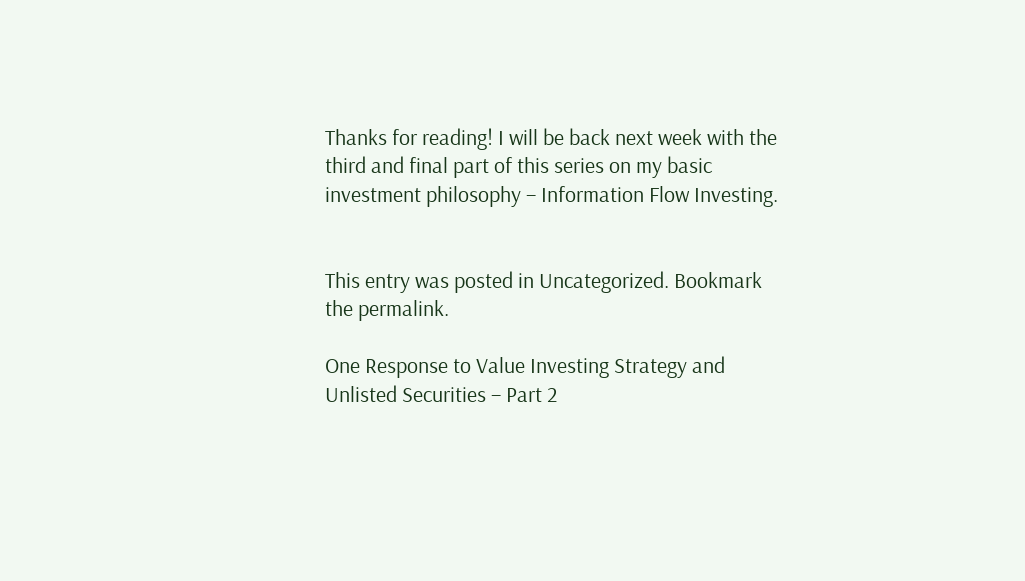Thanks for reading! I will be back next week with the third and final part of this series on my basic investment philosophy – Information Flow Investing.


This entry was posted in Uncategorized. Bookmark the permalink.

One Response to Value Investing Strategy and Unlisted Securities – Part 2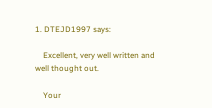1. DTEJD1997 says:

    Excellent, very well written and well thought out.

    Your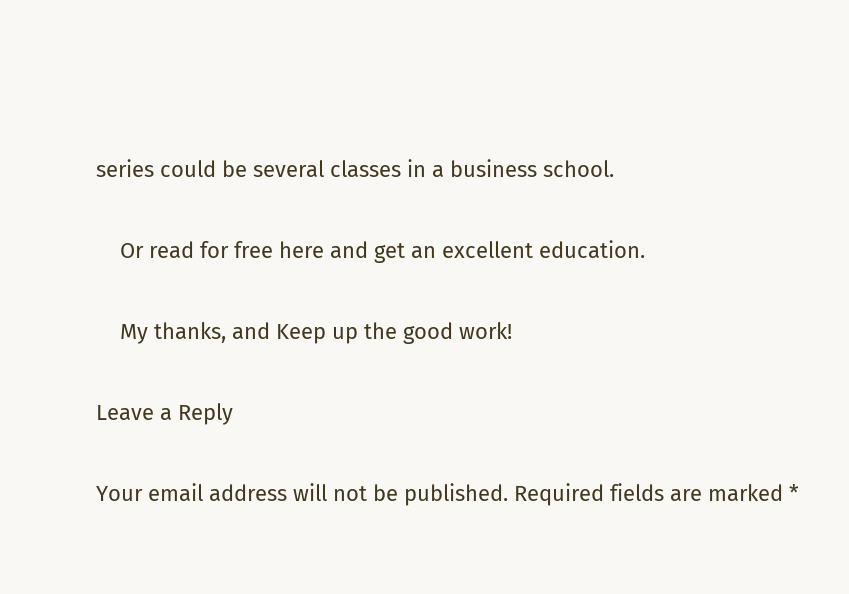series could be several classes in a business school.

    Or read for free here and get an excellent education.

    My thanks, and Keep up the good work!

Leave a Reply

Your email address will not be published. Required fields are marked *